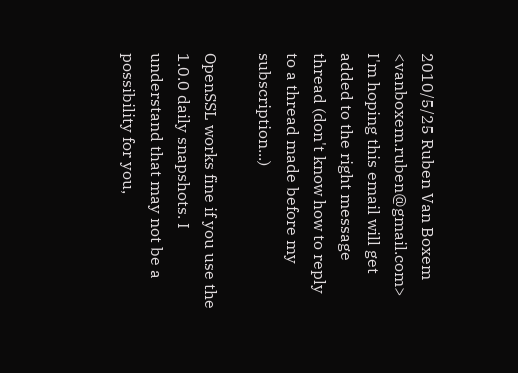2010/5/25 Ruben Van Boxem <vanboxem.ruben@gmail.com>
I'm hoping this email will get added to the right message thread (don't know how to reply to a thread made before my subscription...)

OpenSSL works fine if you use the 1.0.0 daily snapshots. I understand that may not be a possibility for you,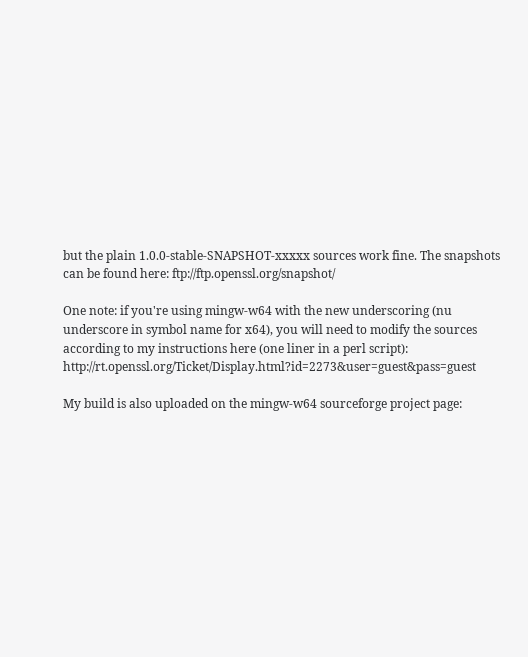but the plain 1.0.0-stable-SNAPSHOT-xxxxx sources work fine. The snapshots can be found here: ftp://ftp.openssl.org/snapshot/

One note: if you're using mingw-w64 with the new underscoring (nu underscore in symbol name for x64), you will need to modify the sources according to my instructions here (one liner in a perl script): http://rt.openssl.org/Ticket/Display.html?id=2273&user=guest&pass=guest

My build is also uploaded on the mingw-w64 sourceforge project page: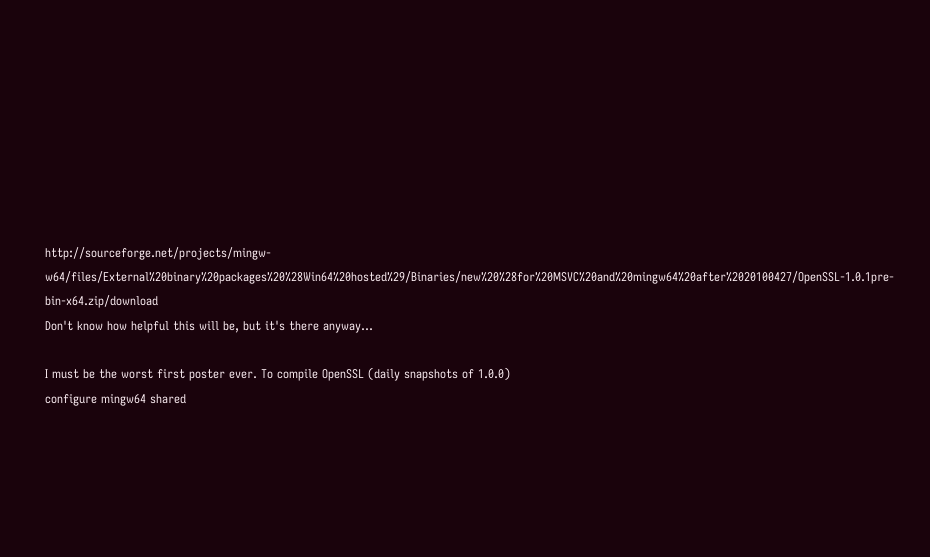http://sourceforge.net/projects/mingw-w64/files/External%20binary%20packages%20%28Win64%20hosted%29/Binaries/new%20%28for%20MSVC%20and%20mingw64%20after%2020100427/OpenSSL-1.0.1pre-bin-x64.zip/download
Don't know how helpful this will be, but it's there anyway...

I must be the worst first poster ever. To compile OpenSSL (daily snapshots of 1.0.0)
configure mingw64 shared